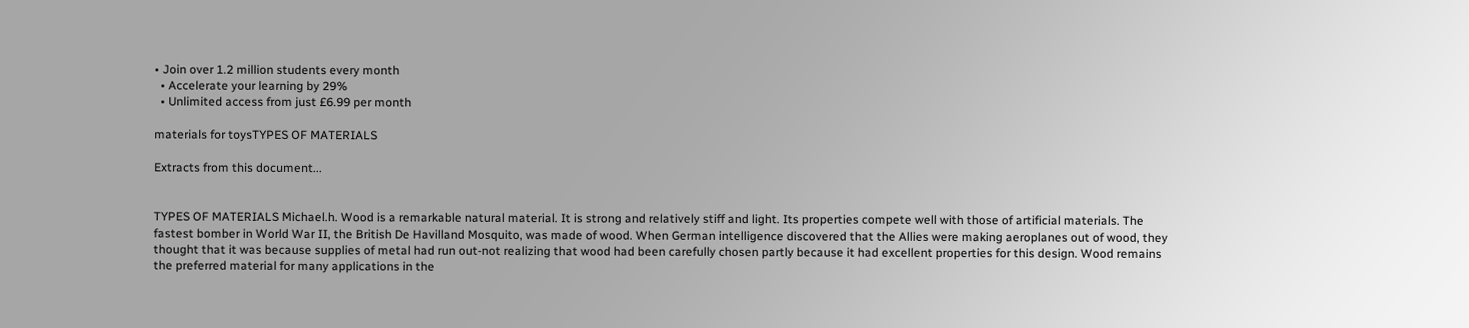• Join over 1.2 million students every month
  • Accelerate your learning by 29%
  • Unlimited access from just £6.99 per month

materials for toysTYPES OF MATERIALS

Extracts from this document...


TYPES OF MATERIALS Michael.h. Wood is a remarkable natural material. It is strong and relatively stiff and light. Its properties compete well with those of artificial materials. The fastest bomber in World War II, the British De Havilland Mosquito, was made of wood. When German intelligence discovered that the Allies were making aeroplanes out of wood, they thought that it was because supplies of metal had run out-not realizing that wood had been carefully chosen partly because it had excellent properties for this design. Wood remains the preferred material for many applications in the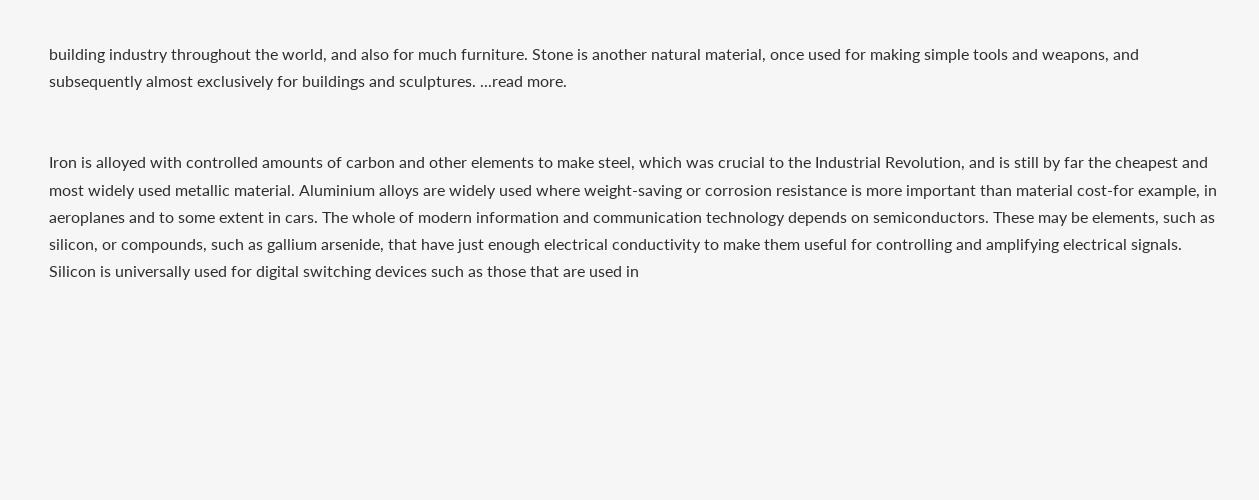building industry throughout the world, and also for much furniture. Stone is another natural material, once used for making simple tools and weapons, and subsequently almost exclusively for buildings and sculptures. ...read more.


Iron is alloyed with controlled amounts of carbon and other elements to make steel, which was crucial to the Industrial Revolution, and is still by far the cheapest and most widely used metallic material. Aluminium alloys are widely used where weight-saving or corrosion resistance is more important than material cost-for example, in aeroplanes and to some extent in cars. The whole of modern information and communication technology depends on semiconductors. These may be elements, such as silicon, or compounds, such as gallium arsenide, that have just enough electrical conductivity to make them useful for controlling and amplifying electrical signals. Silicon is universally used for digital switching devices such as those that are used in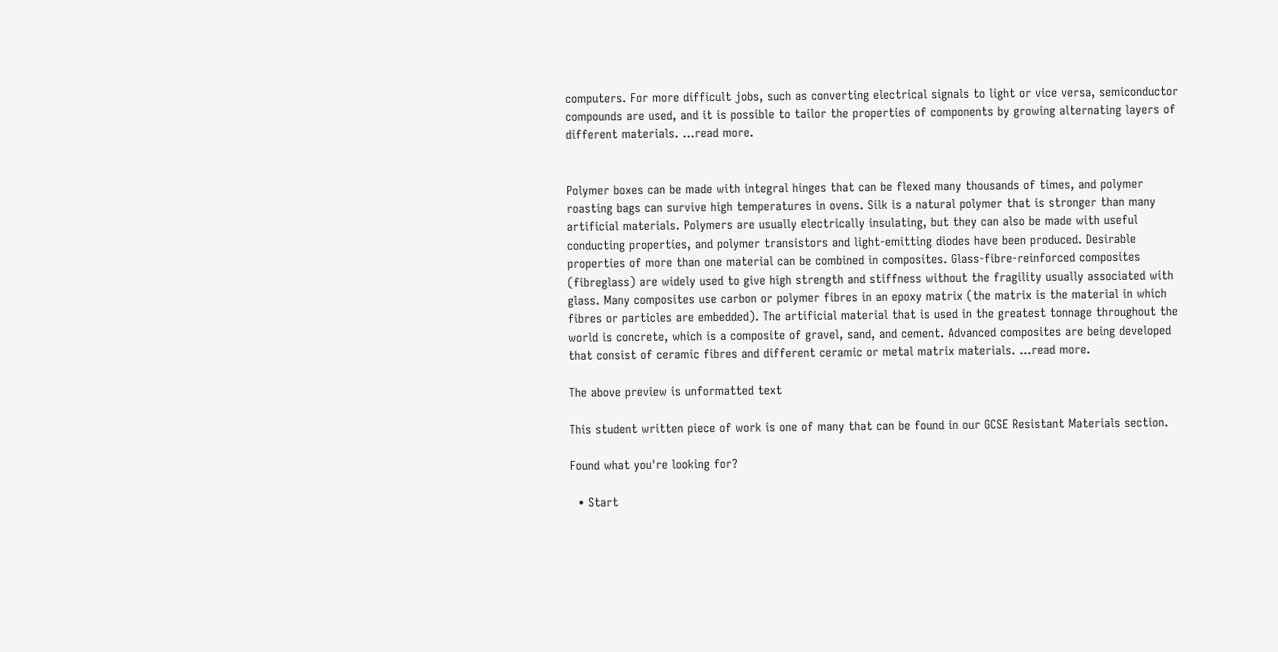computers. For more difficult jobs, such as converting electrical signals to light or vice versa, semiconductor compounds are used, and it is possible to tailor the properties of components by growing alternating layers of different materials. ...read more.


Polymer boxes can be made with integral hinges that can be flexed many thousands of times, and polymer roasting bags can survive high temperatures in ovens. Silk is a natural polymer that is stronger than many artificial materials. Polymers are usually electrically insulating, but they can also be made with useful conducting properties, and polymer transistors and light-emitting diodes have been produced. Desirable properties of more than one material can be combined in composites. Glass-fibre-reinforced composites (fibreglass) are widely used to give high strength and stiffness without the fragility usually associated with glass. Many composites use carbon or polymer fibres in an epoxy matrix (the matrix is the material in which fibres or particles are embedded). The artificial material that is used in the greatest tonnage throughout the world is concrete, which is a composite of gravel, sand, and cement. Advanced composites are being developed that consist of ceramic fibres and different ceramic or metal matrix materials. ...read more.

The above preview is unformatted text

This student written piece of work is one of many that can be found in our GCSE Resistant Materials section.

Found what you're looking for?

  • Start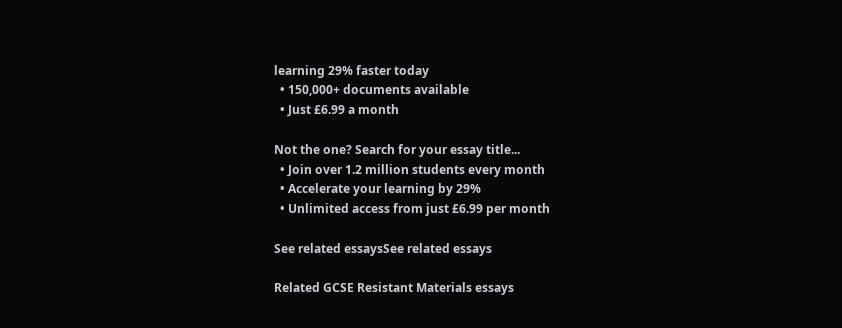learning 29% faster today
  • 150,000+ documents available
  • Just £6.99 a month

Not the one? Search for your essay title...
  • Join over 1.2 million students every month
  • Accelerate your learning by 29%
  • Unlimited access from just £6.99 per month

See related essaysSee related essays

Related GCSE Resistant Materials essays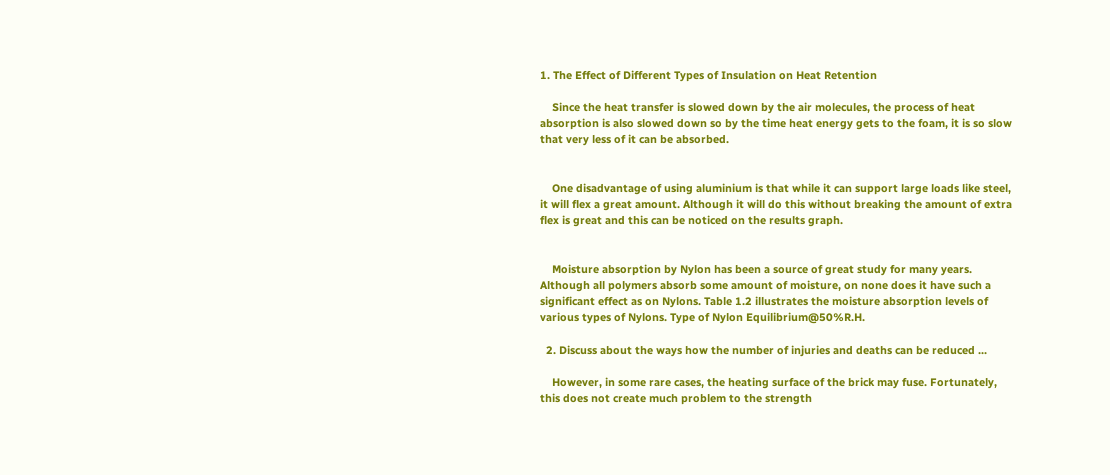1. The Effect of Different Types of Insulation on Heat Retention

    Since the heat transfer is slowed down by the air molecules, the process of heat absorption is also slowed down so by the time heat energy gets to the foam, it is so slow that very less of it can be absorbed.


    One disadvantage of using aluminium is that while it can support large loads like steel, it will flex a great amount. Although it will do this without breaking the amount of extra flex is great and this can be noticed on the results graph.


    Moisture absorption by Nylon has been a source of great study for many years. Although all polymers absorb some amount of moisture, on none does it have such a significant effect as on Nylons. Table 1.2 illustrates the moisture absorption levels of various types of Nylons. Type of Nylon Equilibrium@50%R.H.

  2. Discuss about the ways how the number of injuries and deaths can be reduced ...

    However, in some rare cases, the heating surface of the brick may fuse. Fortunately, this does not create much problem to the strength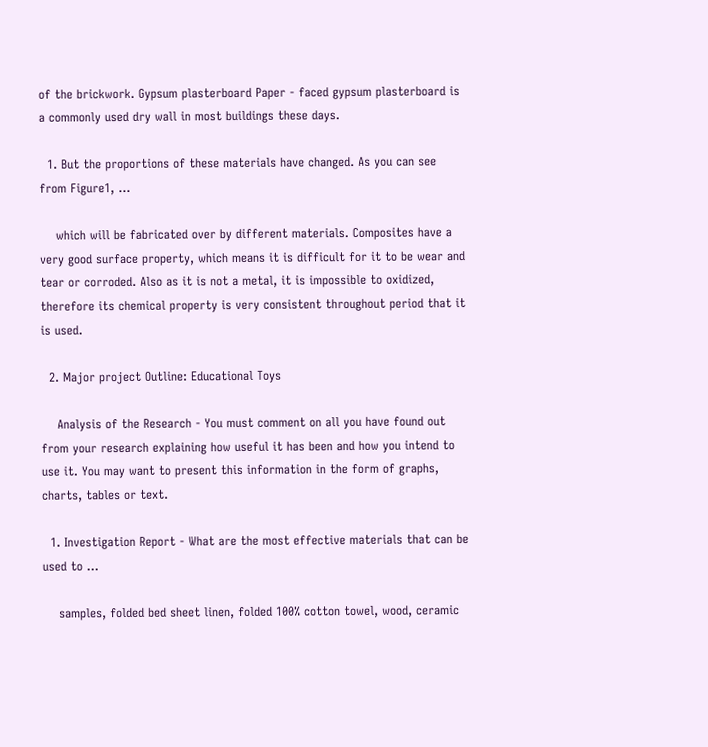of the brickwork. Gypsum plasterboard Paper - faced gypsum plasterboard is a commonly used dry wall in most buildings these days.

  1. But the proportions of these materials have changed. As you can see from Figure1, ...

    which will be fabricated over by different materials. Composites have a very good surface property, which means it is difficult for it to be wear and tear or corroded. Also as it is not a metal, it is impossible to oxidized, therefore its chemical property is very consistent throughout period that it is used.

  2. Major project Outline: Educational Toys

    Analysis of the Research - You must comment on all you have found out from your research explaining how useful it has been and how you intend to use it. You may want to present this information in the form of graphs, charts, tables or text.

  1. Investigation Report - What are the most effective materials that can be used to ...

    samples, folded bed sheet linen, folded 100% cotton towel, wood, ceramic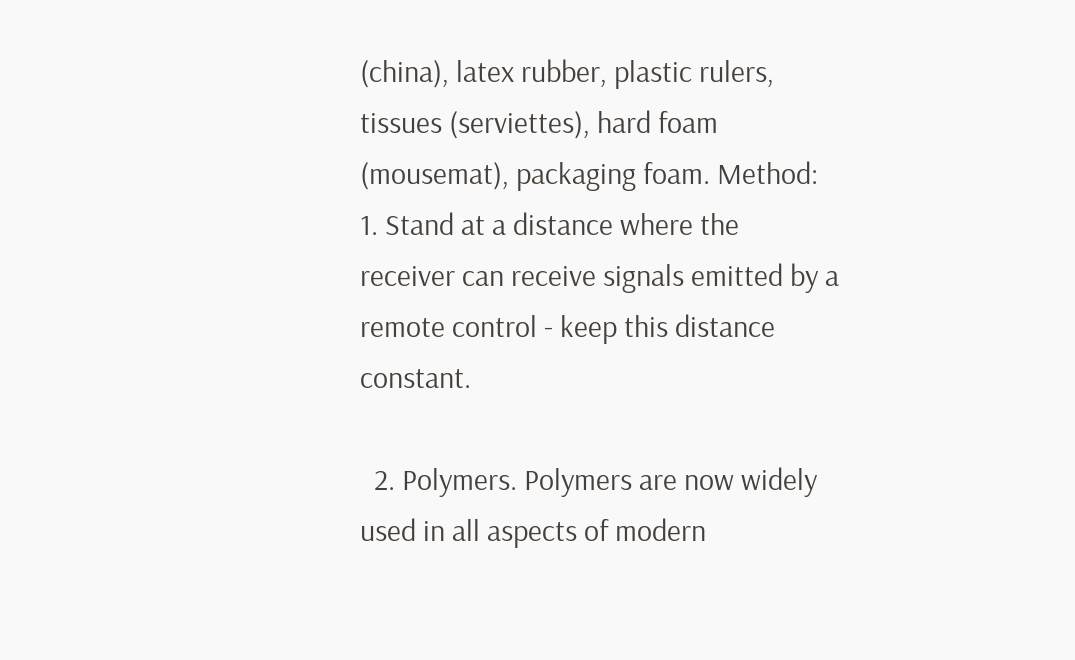(china), latex rubber, plastic rulers, tissues (serviettes), hard foam (mousemat), packaging foam. Method: 1. Stand at a distance where the receiver can receive signals emitted by a remote control - keep this distance constant.

  2. Polymers. Polymers are now widely used in all aspects of modern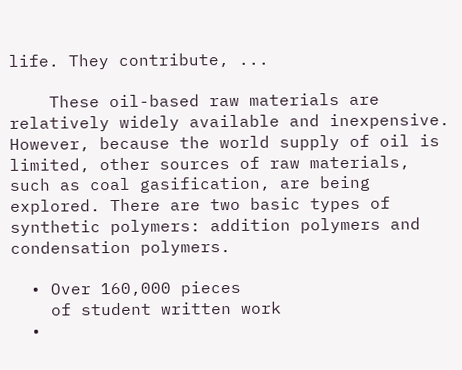life. They contribute, ...

    These oil-based raw materials are relatively widely available and inexpensive. However, because the world supply of oil is limited, other sources of raw materials, such as coal gasification, are being explored. There are two basic types of synthetic polymers: addition polymers and condensation polymers.

  • Over 160,000 pieces
    of student written work
  •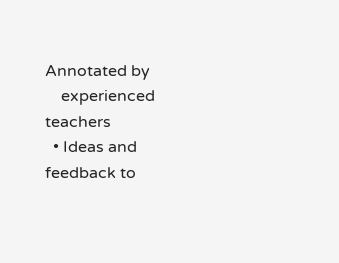Annotated by
    experienced teachers
  • Ideas and feedback to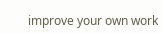improve your own work